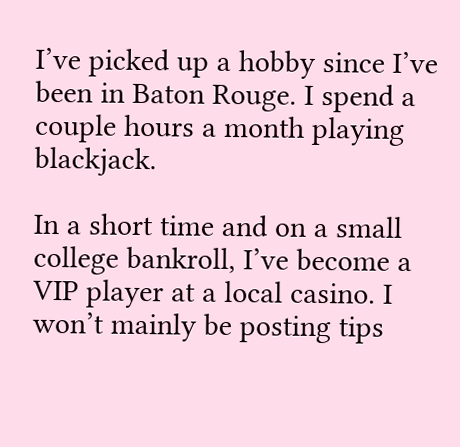I’ve picked up a hobby since I’ve been in Baton Rouge. I spend a couple hours a month playing blackjack.

In a short time and on a small college bankroll, I’ve become a VIP player at a local casino. I won’t mainly be posting tips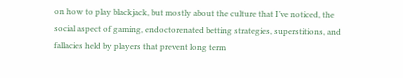on how to play blackjack, but mostly about the culture that I’ve noticed, the social aspect of gaming, endoctorenated betting strategies, superstitions, and fallacies held by players that prevent long term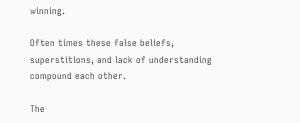winning.

Often times these false beliefs, superstitions, and lack of understanding compound each other.

The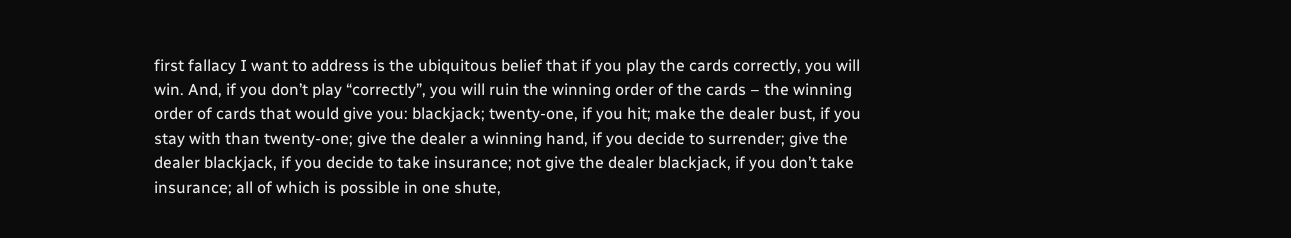first fallacy I want to address is the ubiquitous belief that if you play the cards correctly, you will win. And, if you don’t play “correctly”, you will ruin the winning order of the cards – the winning order of cards that would give you: blackjack; twenty-one, if you hit; make the dealer bust, if you stay with than twenty-one; give the dealer a winning hand, if you decide to surrender; give the dealer blackjack, if you decide to take insurance; not give the dealer blackjack, if you don’t take insurance; all of which is possible in one shute,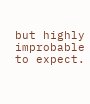but highly improbable to expect.